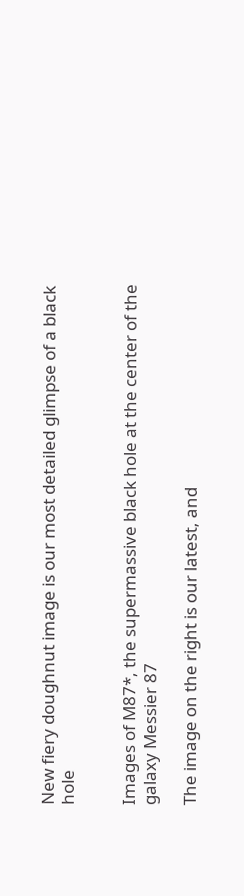New fiery doughnut image is our most detailed glimpse of a black hole


Images of M87*, the supermassive black hole at the center of the galaxy Messier 87

The image on the right is our latest, and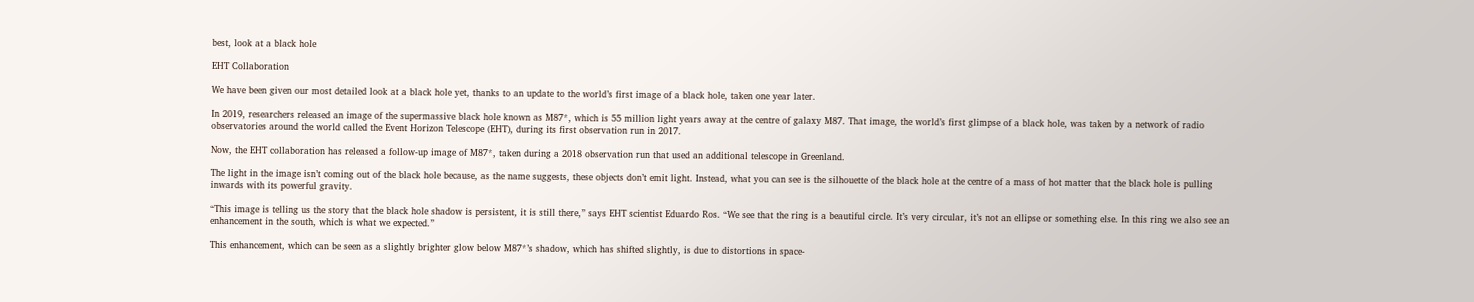best, look at a black hole

EHT Collaboration

We have been given our most detailed look at a black hole yet, thanks to an update to the world’s first image of a black hole, taken one year later.

In 2019, researchers released an image of the supermassive black hole known as M87*, which is 55 million light years away at the centre of galaxy M87. That image, the world’s first glimpse of a black hole, was taken by a network of radio observatories around the world called the Event Horizon Telescope (EHT), during its first observation run in 2017.

Now, the EHT collaboration has released a follow-up image of M87*, taken during a 2018 observation run that used an additional telescope in Greenland.

The light in the image isn’t coming out of the black hole because, as the name suggests, these objects don’t emit light. Instead, what you can see is the silhouette of the black hole at the centre of a mass of hot matter that the black hole is pulling inwards with its powerful gravity.

“This image is telling us the story that the black hole shadow is persistent, it is still there,” says EHT scientist Eduardo Ros. “We see that the ring is a beautiful circle. It’s very circular, it’s not an ellipse or something else. In this ring we also see an enhancement in the south, which is what we expected.”

This enhancement, which can be seen as a slightly brighter glow below M87*’s shadow, which has shifted slightly, is due to distortions in space-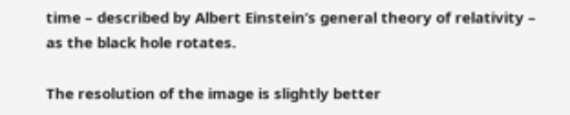time – described by Albert Einstein’s general theory of relativity – as the black hole rotates.

The resolution of the image is slightly better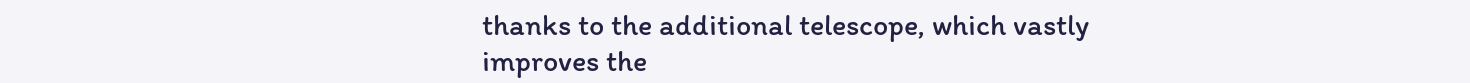thanks to the additional telescope, which vastly improves the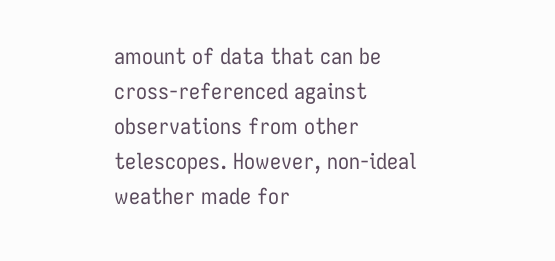amount of data that can be cross-referenced against observations from other telescopes. However, non-ideal weather made for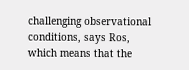challenging observational conditions, says Ros, which means that the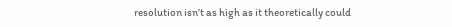resolution isn’t as high as it theoretically could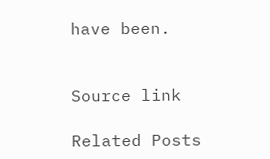have been.


Source link

Related Posts